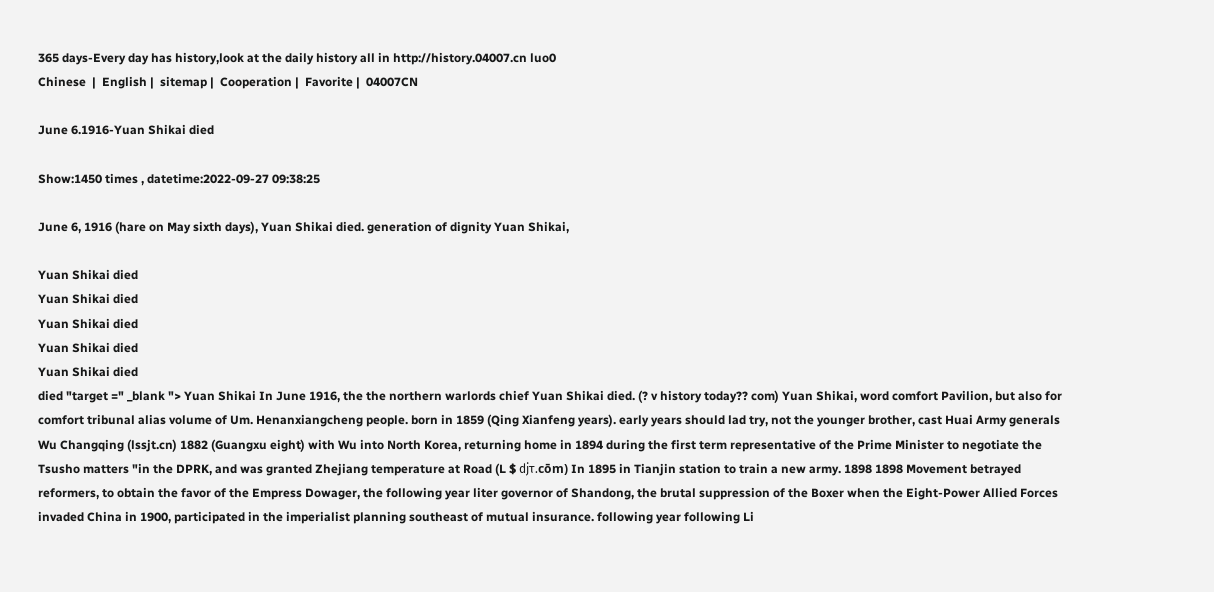365 days-Every day has history,look at the daily history all in http://history.04007.cn luo0
Chinese  |  English |  sitemap |  Cooperation |  Favorite |  04007CN

June 6.1916-Yuan Shikai died

Show:1450 times , datetime:2022-09-27 09:38:25

June 6, 1916 (hare on May sixth days), Yuan Shikai died. generation of dignity Yuan Shikai,

Yuan Shikai died
Yuan Shikai died
Yuan Shikai died
Yuan Shikai died
Yuan Shikai died
died "target =" _blank "> Yuan Shikai In June 1916, the the northern warlords chief Yuan Shikai died. (? v history today?? com) Yuan Shikai, word comfort Pavilion, but also for comfort tribunal alias volume of Um. Henanxiangcheng people. born in 1859 (Qing Xianfeng years). early years should lad try, not the younger brother, cast Huai Army generals Wu Changqing (lssjt.cn) 1882 (Guangxu eight) with Wu into North Korea, returning home in 1894 during the first term representative of the Prime Minister to negotiate the Tsusho matters "in the DPRK, and was granted Zhejiang temperature at Road (L $ djτ.cōm) In 1895 in Tianjin station to train a new army. 1898 1898 Movement betrayed reformers, to obtain the favor of the Empress Dowager, the following year liter governor of Shandong, the brutal suppression of the Boxer when the Eight-Power Allied Forces invaded China in 1900, participated in the imperialist planning southeast of mutual insurance. following year following Li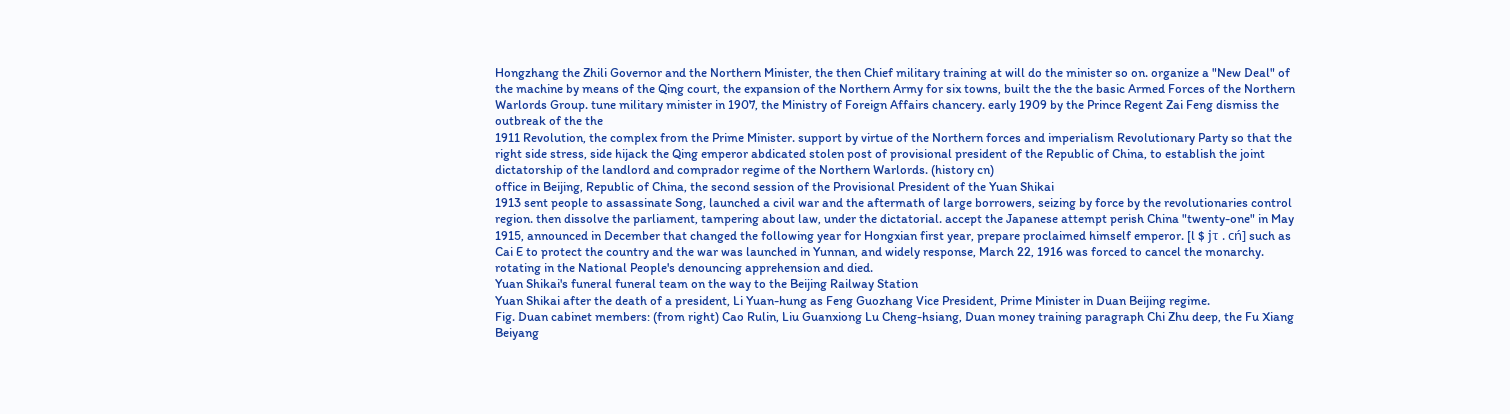Hongzhang the Zhili Governor and the Northern Minister, the then Chief military training at will do the minister so on. organize a "New Deal" of the machine by means of the Qing court, the expansion of the Northern Army for six towns, built the the the basic Armed Forces of the Northern Warlords Group. tune military minister in 1907, the Ministry of Foreign Affairs chancery. early 1909 by the Prince Regent Zai Feng dismiss the outbreak of the the
1911 Revolution, the complex from the Prime Minister. support by virtue of the Northern forces and imperialism Revolutionary Party so that the right side stress, side hijack the Qing emperor abdicated stolen post of provisional president of the Republic of China, to establish the joint dictatorship of the landlord and comprador regime of the Northern Warlords. (history cn)
office in Beijing, Republic of China, the second session of the Provisional President of the Yuan Shikai
1913 sent people to assassinate Song, launched a civil war and the aftermath of large borrowers, seizing by force by the revolutionaries control region. then dissolve the parliament, tampering about law, under the dictatorial. accept the Japanese attempt perish China "twenty-one" in May 1915, announced in December that changed the following year for Hongxian first year, prepare proclaimed himself emperor. [l $ jτ . cń] such as Cai E to protect the country and the war was launched in Yunnan, and widely response, March 22, 1916 was forced to cancel the monarchy. rotating in the National People's denouncing apprehension and died.
Yuan Shikai's funeral funeral team on the way to the Beijing Railway Station
Yuan Shikai after the death of a president, Li Yuan-hung as Feng Guozhang Vice President, Prime Minister in Duan Beijing regime.
Fig. Duan cabinet members: (from right) Cao Rulin, Liu Guanxiong Lu Cheng-hsiang, Duan money training paragraph Chi Zhu deep, the Fu Xiang
Beiyang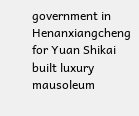government in Henanxiangcheng for Yuan Shikai built luxury mausoleum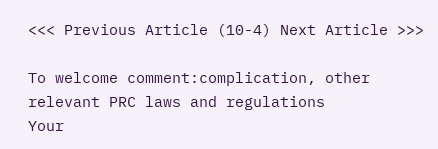<<< Previous Article (10-4) Next Article >>>

To welcome comment:complication, other relevant PRC laws and regulations
Your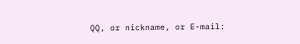QQ, or nickname, or E-mail: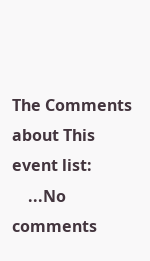The Comments about This event list:
    ...No comments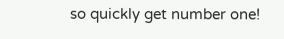so quickly get number one!